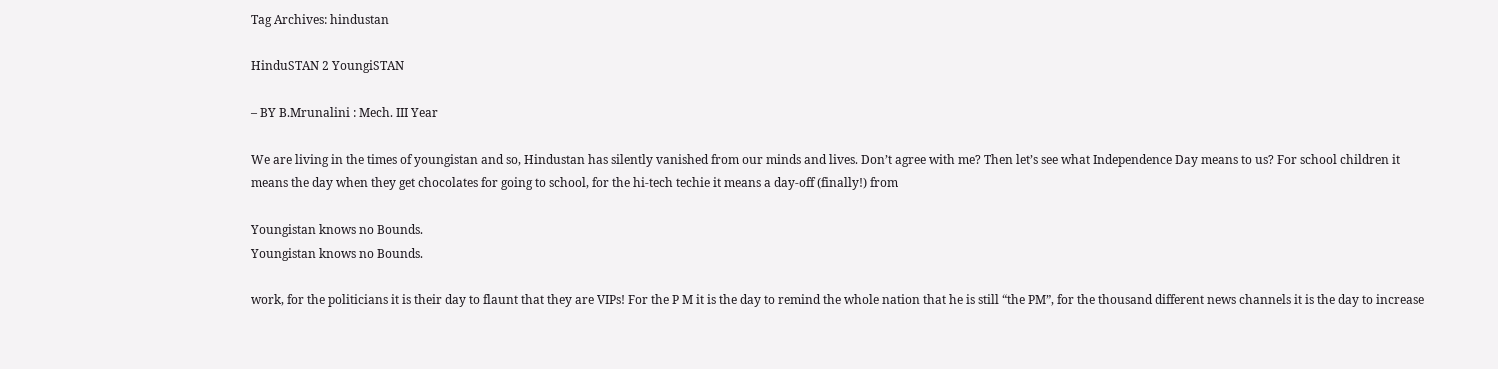Tag Archives: hindustan

HinduSTAN 2 YoungiSTAN

– BY B.Mrunalini : Mech. III Year

We are living in the times of youngistan and so, Hindustan has silently vanished from our minds and lives. Don’t agree with me? Then let’s see what Independence Day means to us? For school children it means the day when they get chocolates for going to school, for the hi-tech techie it means a day-off (finally!) from

Youngistan knows no Bounds.
Youngistan knows no Bounds.

work, for the politicians it is their day to flaunt that they are VIPs! For the P M it is the day to remind the whole nation that he is still “the PM”, for the thousand different news channels it is the day to increase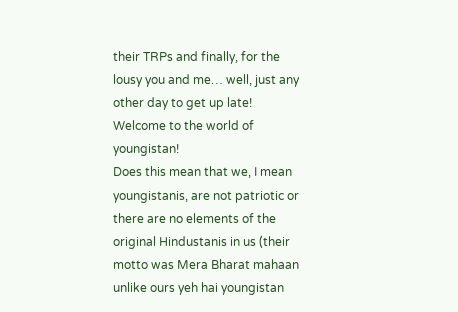their TRPs and finally, for the lousy you and me… well, just any other day to get up late! Welcome to the world of youngistan!
Does this mean that we, I mean youngistanis, are not patriotic or there are no elements of the original Hindustanis in us (their motto was Mera Bharat mahaan unlike ours yeh hai youngistan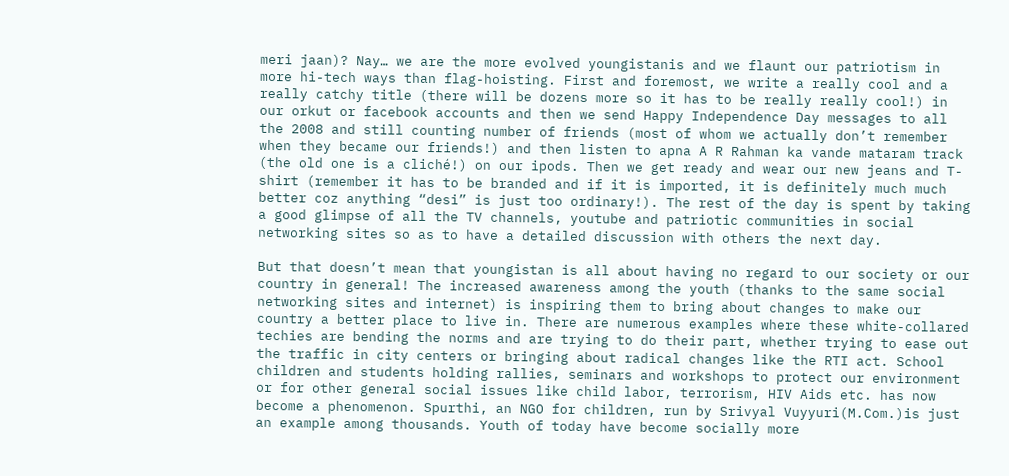meri jaan)? Nay… we are the more evolved youngistanis and we flaunt our patriotism in more hi-tech ways than flag-hoisting. First and foremost, we write a really cool and a really catchy title (there will be dozens more so it has to be really really cool!) in our orkut or facebook accounts and then we send Happy Independence Day messages to all the 2008 and still counting number of friends (most of whom we actually don’t remember when they became our friends!) and then listen to apna A R Rahman ka vande mataram track (the old one is a cliché!) on our ipods. Then we get ready and wear our new jeans and T-shirt (remember it has to be branded and if it is imported, it is definitely much much better coz anything “desi” is just too ordinary!). The rest of the day is spent by taking a good glimpse of all the TV channels, youtube and patriotic communities in social networking sites so as to have a detailed discussion with others the next day.

But that doesn’t mean that youngistan is all about having no regard to our society or our country in general! The increased awareness among the youth (thanks to the same social networking sites and internet) is inspiring them to bring about changes to make our country a better place to live in. There are numerous examples where these white-collared techies are bending the norms and are trying to do their part, whether trying to ease out the traffic in city centers or bringing about radical changes like the RTI act. School children and students holding rallies, seminars and workshops to protect our environment or for other general social issues like child labor, terrorism, HIV Aids etc. has now become a phenomenon. Spurthi, an NGO for children, run by Srivyal Vuyyuri(M.Com.)is just an example among thousands. Youth of today have become socially more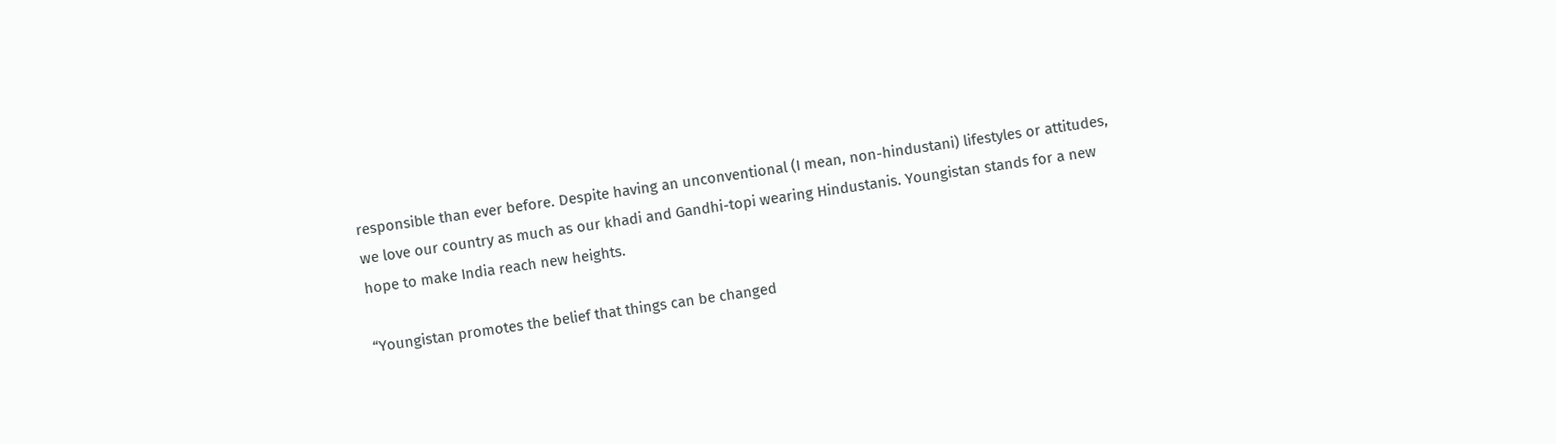responsible than ever before. Despite having an unconventional (I mean, non-hindustani) lifestyles or attitudes, we love our country as much as our khadi and Gandhi-topi wearing Hindustanis. Youngistan stands for a new hope to make India reach new heights.

“Youngistan promotes the belief that things can be changed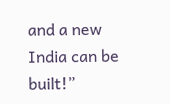and a new India can be built!”